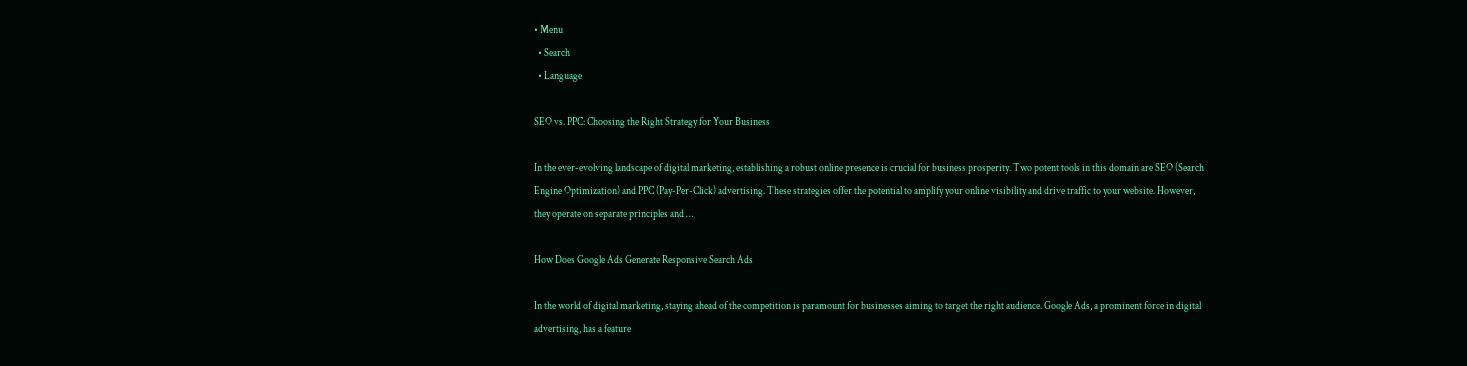• Menu
  • Search
  • Language

SEO vs. PPC: Choosing the Right Strategy for Your Business

In the ever-evolving landscape of digital marketing, establishing a robust online presence is crucial for business prosperity. Two potent tools in this domain are SEO (Search Engine Optimization) and PPC (Pay-Per-Click) advertising. These strategies offer the potential to amplify your online visibility and drive traffic to your website. However, they operate on separate principles and …

How Does Google Ads Generate Responsive Search Ads

In the world of digital marketing, staying ahead of the competition is paramount for businesses aiming to target the right audience. Google Ads, a prominent force in digital advertising, has a feature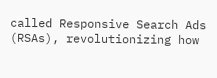called Responsive Search Ads (RSAs), revolutionizing how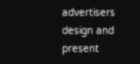advertisers design and present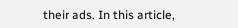their ads. In this article,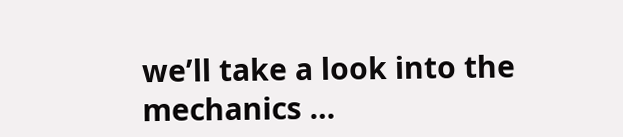we’ll take a look into the mechanics …